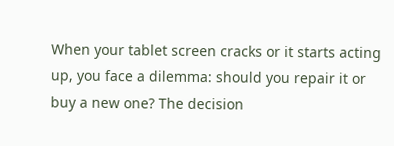When your tablet screen cracks or it starts acting up, you face a dilemma: should you repair it or buy a new one? The decision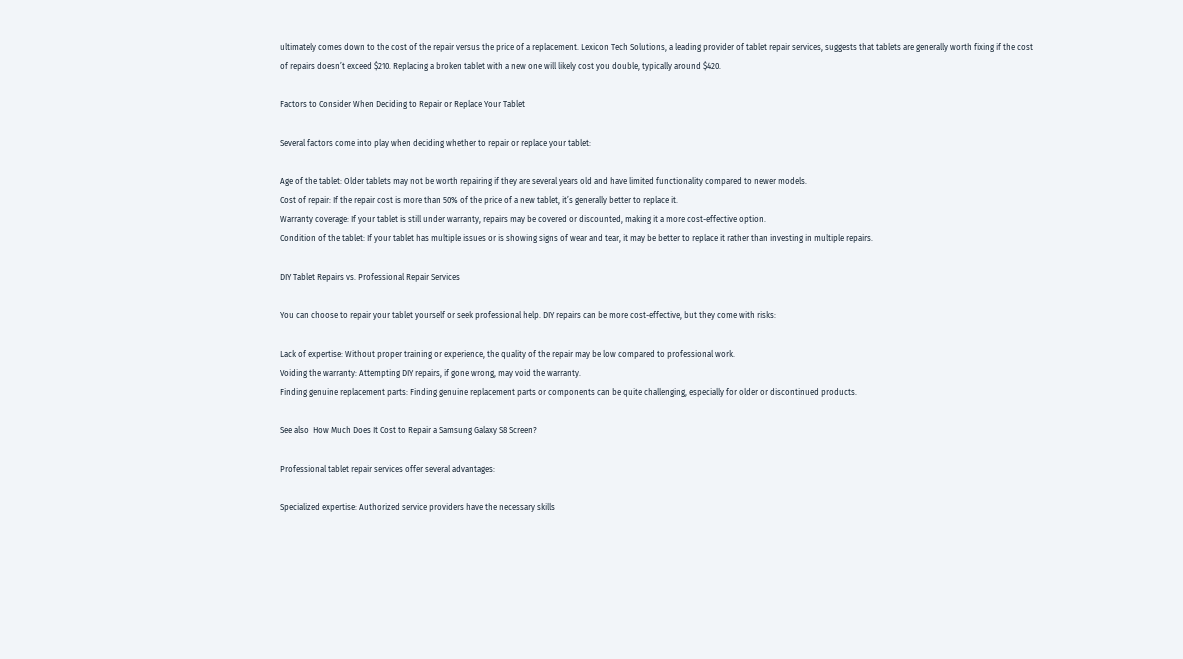ultimately comes down to the cost of the repair versus the price of a replacement. Lexicon Tech Solutions, a leading provider of tablet repair services, suggests that tablets are generally worth fixing if the cost of repairs doesn’t exceed $210. Replacing a broken tablet with a new one will likely cost you double, typically around $420.

Factors to Consider When Deciding to Repair or Replace Your Tablet

Several factors come into play when deciding whether to repair or replace your tablet:

Age of the tablet: Older tablets may not be worth repairing if they are several years old and have limited functionality compared to newer models.
Cost of repair: If the repair cost is more than 50% of the price of a new tablet, it’s generally better to replace it.
Warranty coverage: If your tablet is still under warranty, repairs may be covered or discounted, making it a more cost-effective option.
Condition of the tablet: If your tablet has multiple issues or is showing signs of wear and tear, it may be better to replace it rather than investing in multiple repairs.

DIY Tablet Repairs vs. Professional Repair Services

You can choose to repair your tablet yourself or seek professional help. DIY repairs can be more cost-effective, but they come with risks:

Lack of expertise: Without proper training or experience, the quality of the repair may be low compared to professional work.
Voiding the warranty: Attempting DIY repairs, if gone wrong, may void the warranty.
Finding genuine replacement parts: Finding genuine replacement parts or components can be quite challenging, especially for older or discontinued products.

See also  How Much Does It Cost to Repair a Samsung Galaxy S8 Screen?

Professional tablet repair services offer several advantages:

Specialized expertise: Authorized service providers have the necessary skills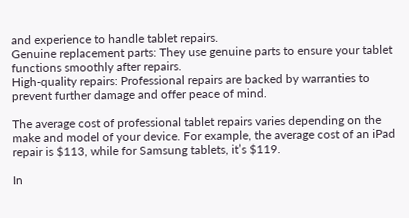and experience to handle tablet repairs.
Genuine replacement parts: They use genuine parts to ensure your tablet functions smoothly after repairs.
High-quality repairs: Professional repairs are backed by warranties to prevent further damage and offer peace of mind.

The average cost of professional tablet repairs varies depending on the make and model of your device. For example, the average cost of an iPad repair is $113, while for Samsung tablets, it’s $119.

In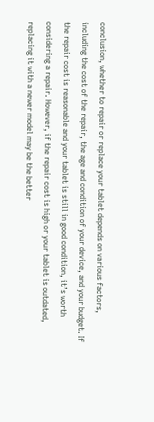conclusion, whether to repair or replace your tablet depends on various factors, including the cost of the repair, the age and condition of your device, and your budget. If the repair cost is reasonable and your tablet is still in good condition, it’s worth considering a repair. However, if the repair cost is high or your tablet is outdated, replacing it with a newer model may be the better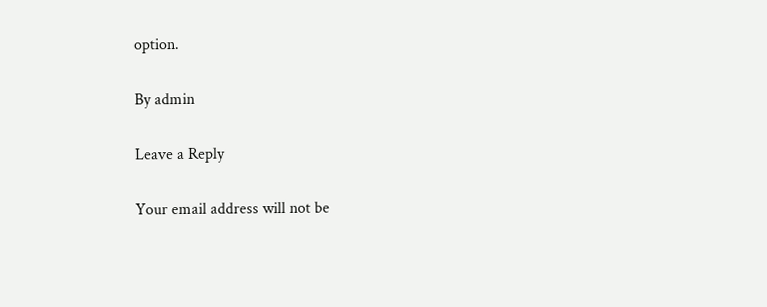option.

By admin

Leave a Reply

Your email address will not be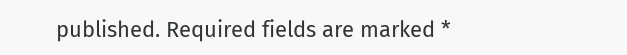published. Required fields are marked *